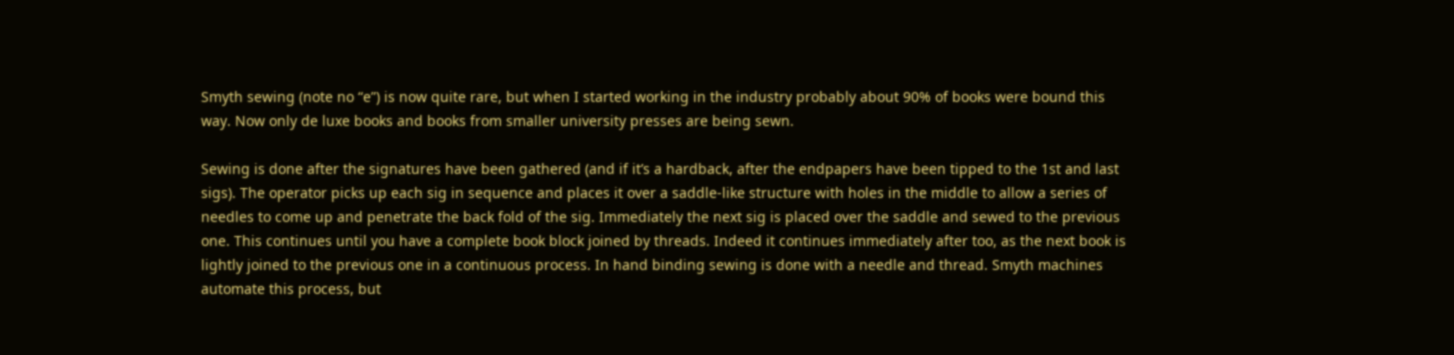Smyth sewing (note no “e”) is now quite rare, but when I started working in the industry probably about 90% of books were bound this way. Now only de luxe books and books from smaller university presses are being sewn.

Sewing is done after the signatures have been gathered (and if it’s a hardback, after the endpapers have been tipped to the 1st and last sigs). The operator picks up each sig in sequence and places it over a saddle-like structure with holes in the middle to allow a series of needles to come up and penetrate the back fold of the sig. Immediately the next sig is placed over the saddle and sewed to the previous one. This continues until you have a complete book block joined by threads. Indeed it continues immediately after too, as the next book is lightly joined to the previous one in a continuous process. In hand binding sewing is done with a needle and thread. Smyth machines automate this process, but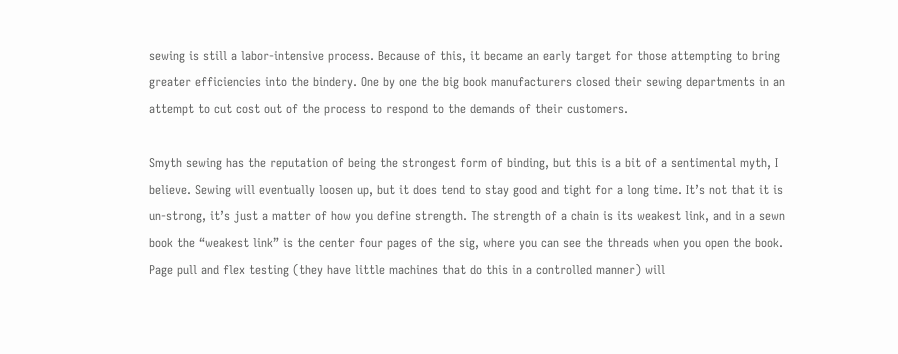sewing is still a labor-intensive process. Because of this, it became an early target for those attempting to bring greater efficiencies into the bindery. One by one the big book manufacturers closed their sewing departments in an attempt to cut cost out of the process to respond to the demands of their customers.

Smyth sewing has the reputation of being the strongest form of binding, but this is a bit of a sentimental myth, I believe. Sewing will eventually loosen up, but it does tend to stay good and tight for a long time. It’s not that it is un-strong, it’s just a matter of how you define strength. The strength of a chain is its weakest link, and in a sewn book the “weakest link” is the center four pages of the sig, where you can see the threads when you open the book. Page pull and flex testing (they have little machines that do this in a controlled manner) will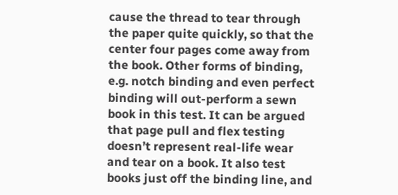cause the thread to tear through the paper quite quickly, so that the center four pages come away from the book. Other forms of binding, e.g. notch binding and even perfect binding will out-perform a sewn book in this test. It can be argued that page pull and flex testing doesn’t represent real-life wear and tear on a book. It also test books just off the binding line, and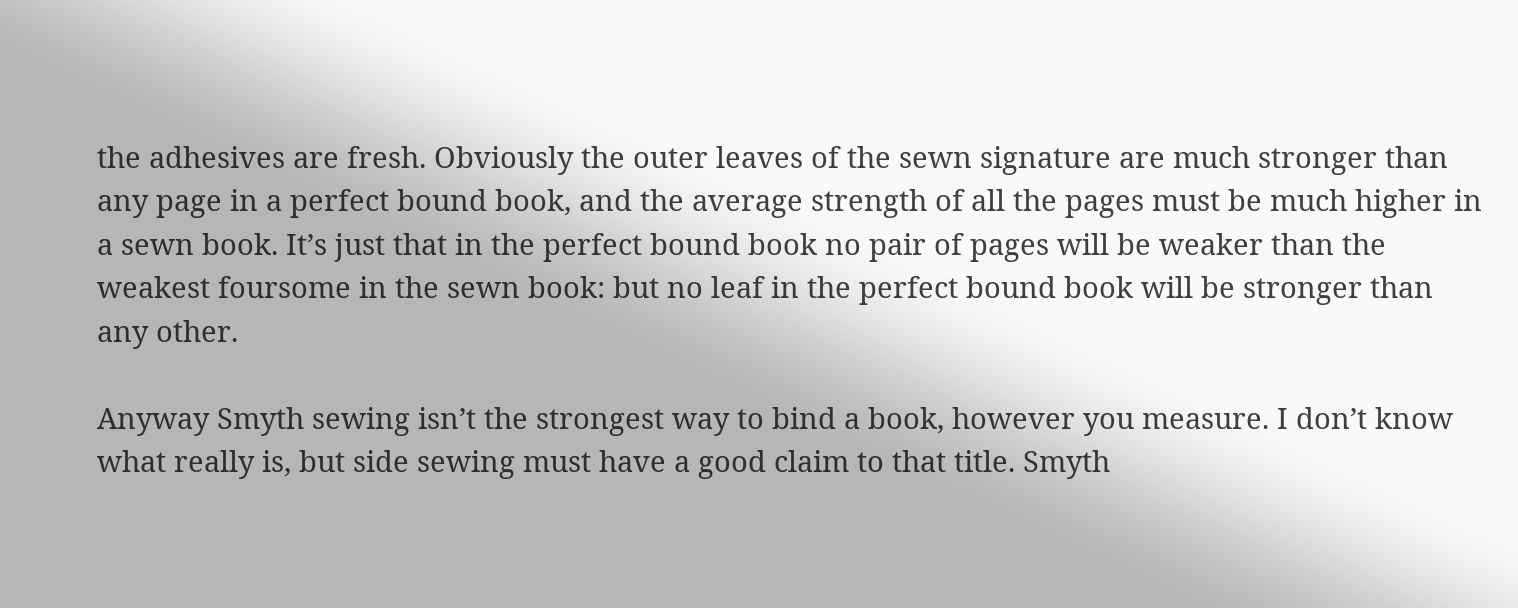the adhesives are fresh. Obviously the outer leaves of the sewn signature are much stronger than any page in a perfect bound book, and the average strength of all the pages must be much higher in a sewn book. It’s just that in the perfect bound book no pair of pages will be weaker than the weakest foursome in the sewn book: but no leaf in the perfect bound book will be stronger than any other.

Anyway Smyth sewing isn’t the strongest way to bind a book, however you measure. I don’t know what really is, but side sewing must have a good claim to that title. Smyth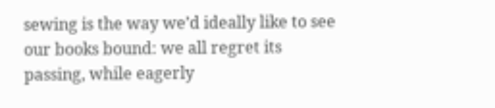sewing is the way we’d ideally like to see our books bound: we all regret its passing, while eagerly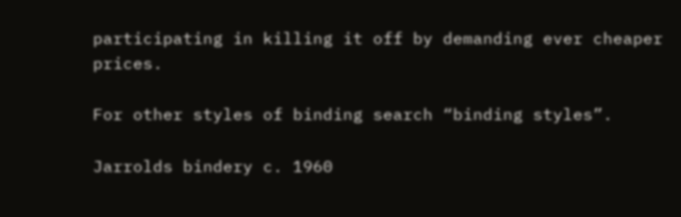participating in killing it off by demanding ever cheaper prices.

For other styles of binding search “binding styles”.

Jarrolds bindery c. 1960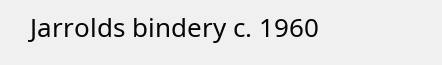Jarrolds bindery c. 1960